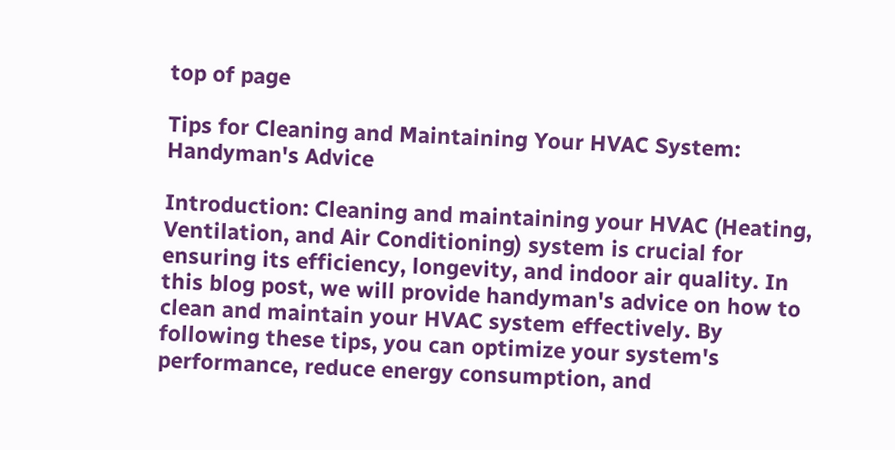top of page

Tips for Cleaning and Maintaining Your HVAC System: Handyman's Advice

Introduction: Cleaning and maintaining your HVAC (Heating, Ventilation, and Air Conditioning) system is crucial for ensuring its efficiency, longevity, and indoor air quality. In this blog post, we will provide handyman's advice on how to clean and maintain your HVAC system effectively. By following these tips, you can optimize your system's performance, reduce energy consumption, and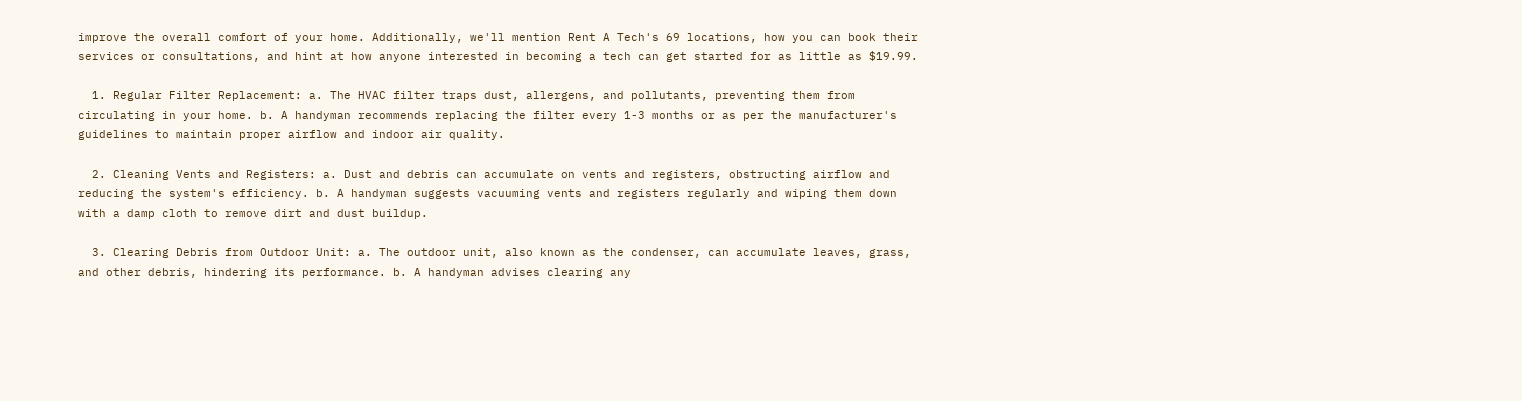improve the overall comfort of your home. Additionally, we'll mention Rent A Tech's 69 locations, how you can book their services or consultations, and hint at how anyone interested in becoming a tech can get started for as little as $19.99.

  1. Regular Filter Replacement: a. The HVAC filter traps dust, allergens, and pollutants, preventing them from circulating in your home. b. A handyman recommends replacing the filter every 1-3 months or as per the manufacturer's guidelines to maintain proper airflow and indoor air quality.

  2. Cleaning Vents and Registers: a. Dust and debris can accumulate on vents and registers, obstructing airflow and reducing the system's efficiency. b. A handyman suggests vacuuming vents and registers regularly and wiping them down with a damp cloth to remove dirt and dust buildup.

  3. Clearing Debris from Outdoor Unit: a. The outdoor unit, also known as the condenser, can accumulate leaves, grass, and other debris, hindering its performance. b. A handyman advises clearing any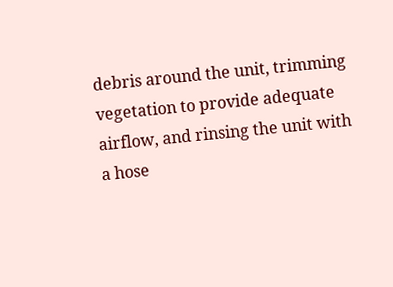debris around the unit, trimming vegetation to provide adequate airflow, and rinsing the unit with a hose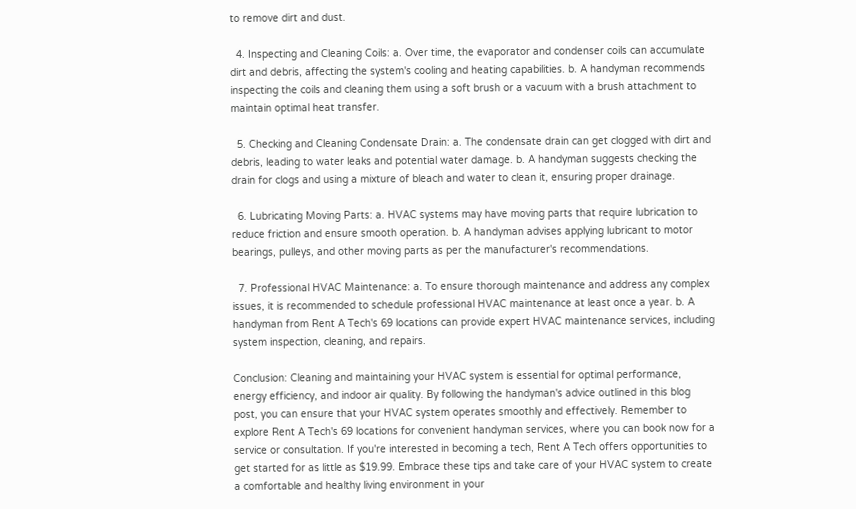to remove dirt and dust.

  4. Inspecting and Cleaning Coils: a. Over time, the evaporator and condenser coils can accumulate dirt and debris, affecting the system's cooling and heating capabilities. b. A handyman recommends inspecting the coils and cleaning them using a soft brush or a vacuum with a brush attachment to maintain optimal heat transfer.

  5. Checking and Cleaning Condensate Drain: a. The condensate drain can get clogged with dirt and debris, leading to water leaks and potential water damage. b. A handyman suggests checking the drain for clogs and using a mixture of bleach and water to clean it, ensuring proper drainage.

  6. Lubricating Moving Parts: a. HVAC systems may have moving parts that require lubrication to reduce friction and ensure smooth operation. b. A handyman advises applying lubricant to motor bearings, pulleys, and other moving parts as per the manufacturer's recommendations.

  7. Professional HVAC Maintenance: a. To ensure thorough maintenance and address any complex issues, it is recommended to schedule professional HVAC maintenance at least once a year. b. A handyman from Rent A Tech's 69 locations can provide expert HVAC maintenance services, including system inspection, cleaning, and repairs.

Conclusion: Cleaning and maintaining your HVAC system is essential for optimal performance, energy efficiency, and indoor air quality. By following the handyman's advice outlined in this blog post, you can ensure that your HVAC system operates smoothly and effectively. Remember to explore Rent A Tech's 69 locations for convenient handyman services, where you can book now for a service or consultation. If you're interested in becoming a tech, Rent A Tech offers opportunities to get started for as little as $19.99. Embrace these tips and take care of your HVAC system to create a comfortable and healthy living environment in your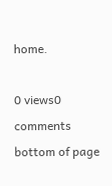home.

0 views0 comments
bottom of page